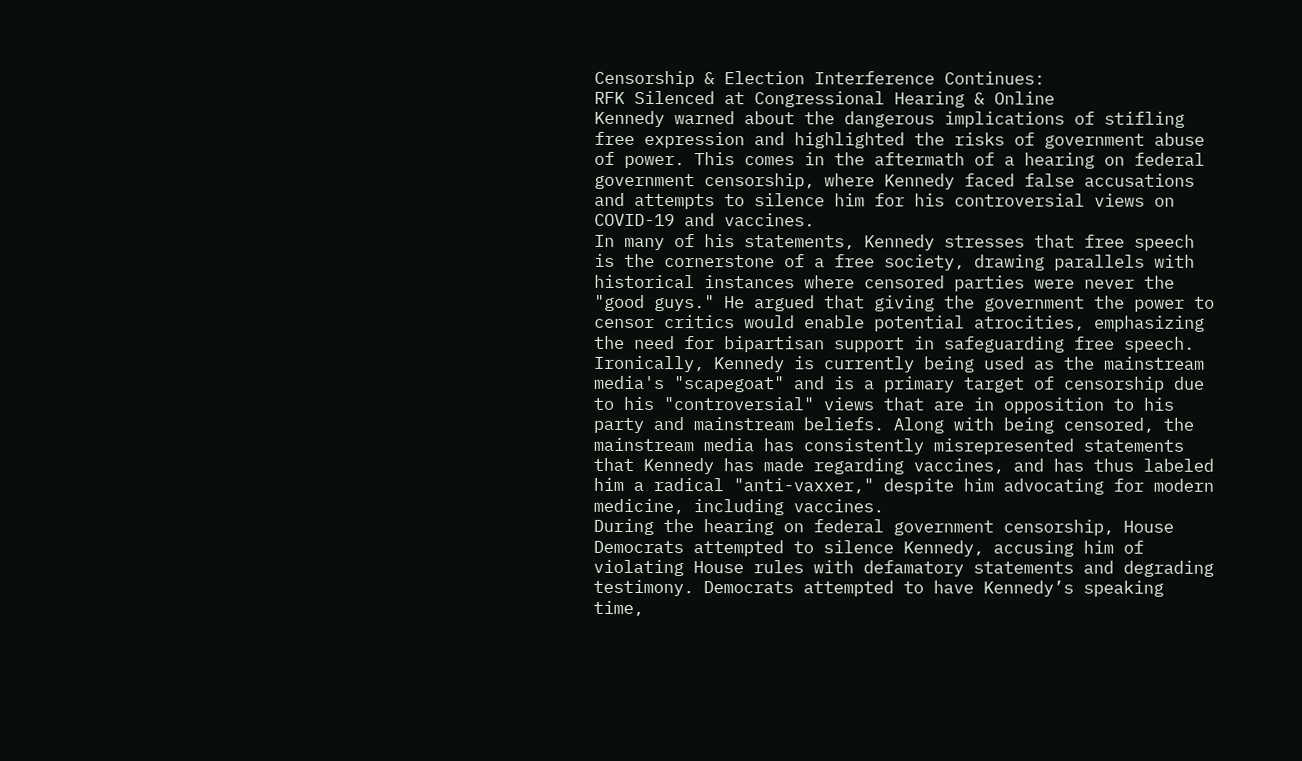Censorship & Election Interference Continues:
RFK Silenced at Congressional Hearing & Online
Kennedy warned about the dangerous implications of stifling free expression and highlighted the risks of government abuse of power. This comes in the aftermath of a hearing on federal government censorship, where Kennedy faced false accusations and attempts to silence him for his controversial views on COVID-19 and vaccines.
In many of his statements, Kennedy stresses that free speech is the cornerstone of a free society, drawing parallels with historical instances where censored parties were never the "good guys." He argued that giving the government the power to censor critics would enable potential atrocities, emphasizing the need for bipartisan support in safeguarding free speech. Ironically, Kennedy is currently being used as the mainstream media's "scapegoat" and is a primary target of censorship due to his "controversial" views that are in opposition to his party and mainstream beliefs. Along with being censored, the mainstream media has consistently misrepresented statements that Kennedy has made regarding vaccines, and has thus labeled him a radical "anti-vaxxer," despite him advocating for modern medicine, including vaccines.
During the hearing on federal government censorship, House Democrats attempted to silence Kennedy, accusing him of violating House rules with defamatory statements and degrading testimony. Democrats attempted to have Kennedy’s speaking time,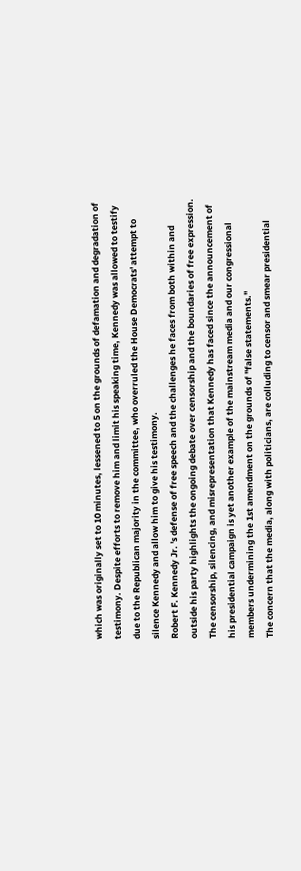which was originally set to 10 minutes, lessened to 5 on the grounds of defamation and degradation of testimony. Despite efforts to remove him and limit his speaking time, Kennedy was allowed to testify due to the Republican majority in the committee, who overruled the House Democrats' attempt to silence Kennedy and allow him to give his testimony.
Robert F. Kennedy Jr. 's defense of free speech and the challenges he faces from both within and outside his party highlights the ongoing debate over censorship and the boundaries of free expression. The censorship, silencing, and misrepresentation that Kennedy has faced since the announcement of his presidential campaign is yet another example of the mainstream media and our congressional members undermining the 1st amendment on the grounds of "false statements."
The concern that the media, along with politicians, are colluding to censor and smear presidential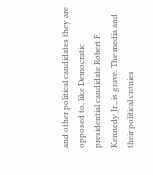and other political candidates they are opposed to, like Democratic presidential candidate Robert F. Kennedy Jr., is grave. The media and their political cronies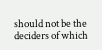should not be the deciders of which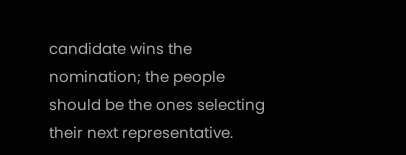candidate wins the nomination; the people should be the ones selecting their next representative.